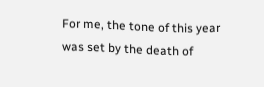For me, the tone of this year was set by the death of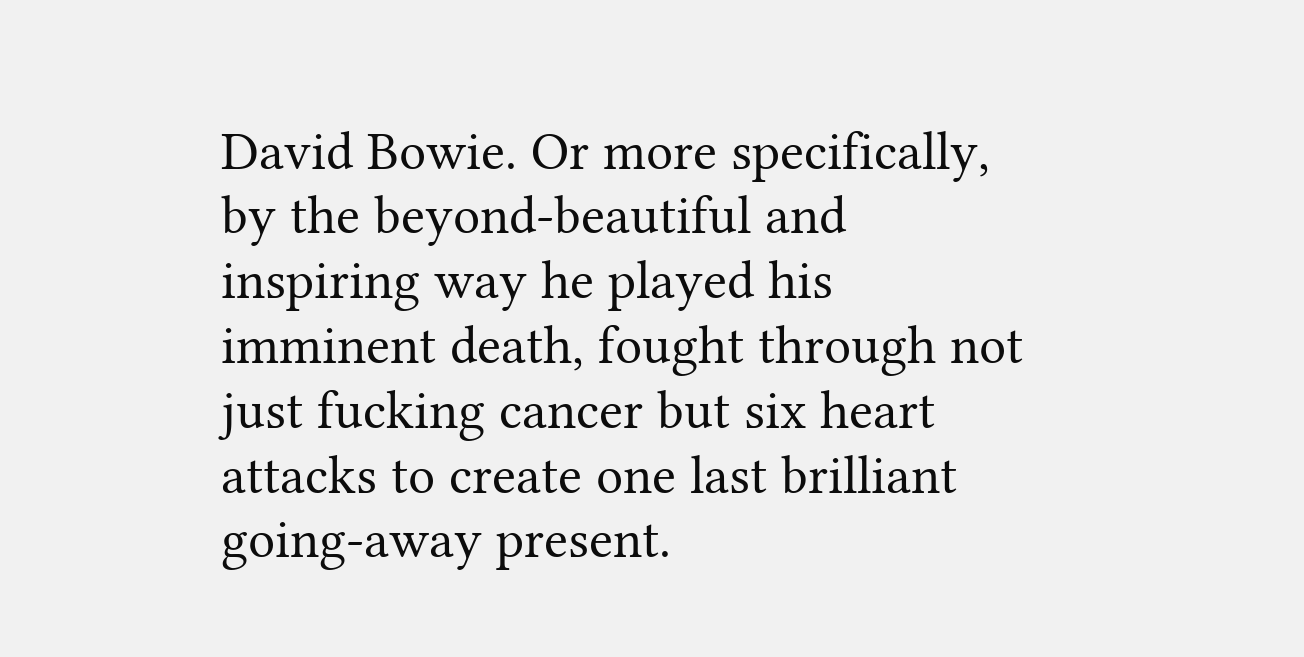David Bowie. Or more specifically, by the beyond-beautiful and inspiring way he played his imminent death, fought through not just fucking cancer but six heart attacks to create one last brilliant going-away present.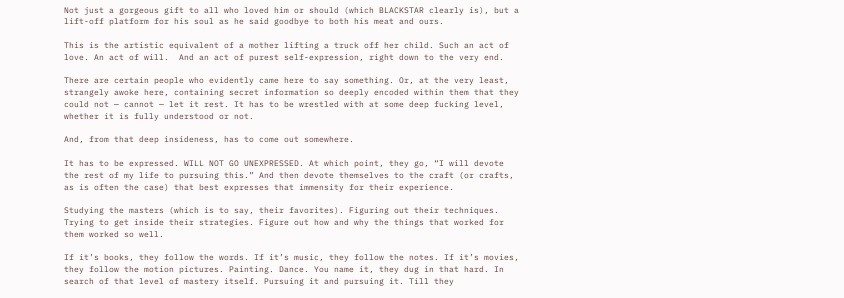Not just a gorgeous gift to all who loved him or should (which BLACKSTAR clearly is), but a lift-off platform for his soul as he said goodbye to both his meat and ours.

This is the artistic equivalent of a mother lifting a truck off her child. Such an act of love. An act of will.  And an act of purest self-expression, right down to the very end.

There are certain people who evidently came here to say something. Or, at the very least, strangely awoke here, containing secret information so deeply encoded within them that they could not — cannot — let it rest. It has to be wrestled with at some deep fucking level, whether it is fully understood or not.

And, from that deep insideness, has to come out somewhere.

It has to be expressed. WILL NOT GO UNEXPRESSED. At which point, they go, “I will devote the rest of my life to pursuing this.” And then devote themselves to the craft (or crafts, as is often the case) that best expresses that immensity for their experience.

Studying the masters (which is to say, their favorites). Figuring out their techniques. Trying to get inside their strategies. Figure out how and why the things that worked for them worked so well.

If it’s books, they follow the words. If it’s music, they follow the notes. If it’s movies, they follow the motion pictures. Painting. Dance. You name it, they dug in that hard. In search of that level of mastery itself. Pursuing it and pursuing it. Till they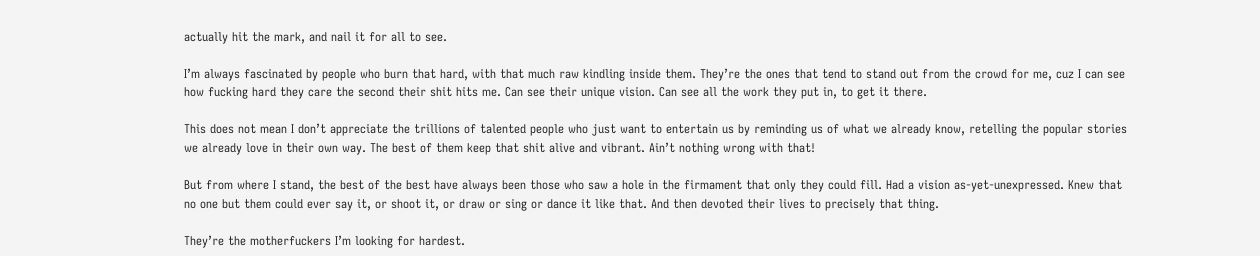actually hit the mark, and nail it for all to see.

I’m always fascinated by people who burn that hard, with that much raw kindling inside them. They’re the ones that tend to stand out from the crowd for me, cuz I can see how fucking hard they care the second their shit hits me. Can see their unique vision. Can see all the work they put in, to get it there.

This does not mean I don’t appreciate the trillions of talented people who just want to entertain us by reminding us of what we already know, retelling the popular stories we already love in their own way. The best of them keep that shit alive and vibrant. Ain’t nothing wrong with that!

But from where I stand, the best of the best have always been those who saw a hole in the firmament that only they could fill. Had a vision as-yet-unexpressed. Knew that no one but them could ever say it, or shoot it, or draw or sing or dance it like that. And then devoted their lives to precisely that thing.

They’re the motherfuckers I’m looking for hardest.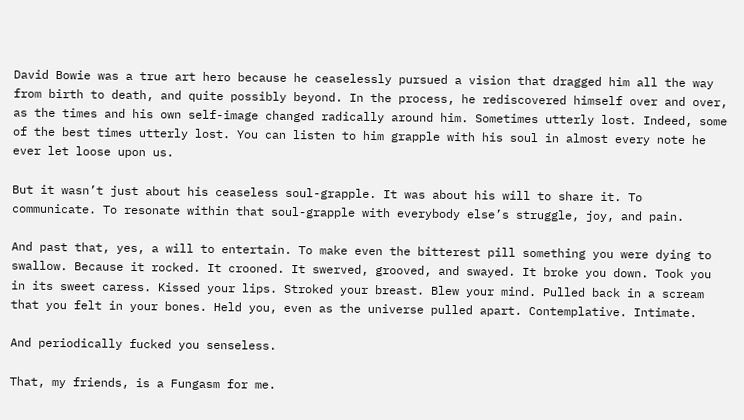David Bowie was a true art hero because he ceaselessly pursued a vision that dragged him all the way from birth to death, and quite possibly beyond. In the process, he rediscovered himself over and over, as the times and his own self-image changed radically around him. Sometimes utterly lost. Indeed, some of the best times utterly lost. You can listen to him grapple with his soul in almost every note he ever let loose upon us.

But it wasn’t just about his ceaseless soul-grapple. It was about his will to share it. To communicate. To resonate within that soul-grapple with everybody else’s struggle, joy, and pain.

And past that, yes, a will to entertain. To make even the bitterest pill something you were dying to swallow. Because it rocked. It crooned. It swerved, grooved, and swayed. It broke you down. Took you in its sweet caress. Kissed your lips. Stroked your breast. Blew your mind. Pulled back in a scream that you felt in your bones. Held you, even as the universe pulled apart. Contemplative. Intimate.

And periodically fucked you senseless.

That, my friends, is a Fungasm for me.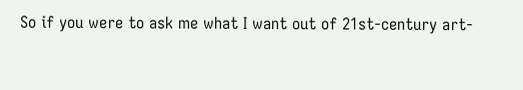So if you were to ask me what I want out of 21st-century art-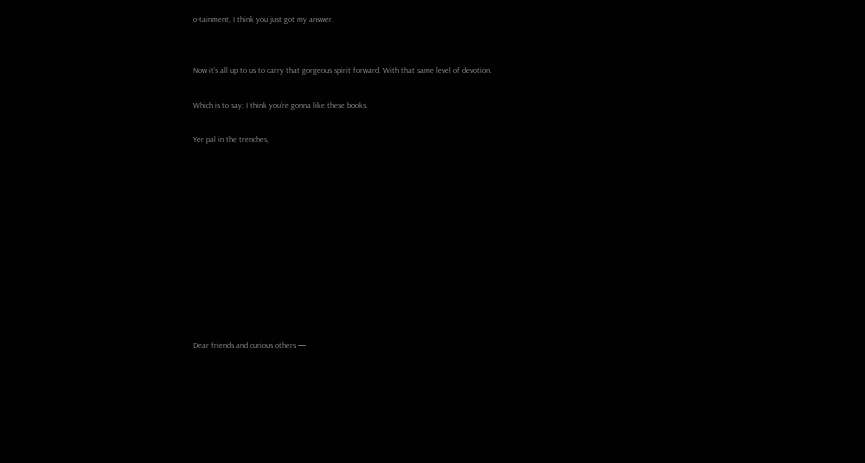o-tainment, I think you just got my answer.


Now it’s all up to us to carry that gorgeous spirit forward. With that same level of devotion.

Which is to say: I think you’re gonna like these books.

Yer pal in the trenches,











Dear friends and curious others —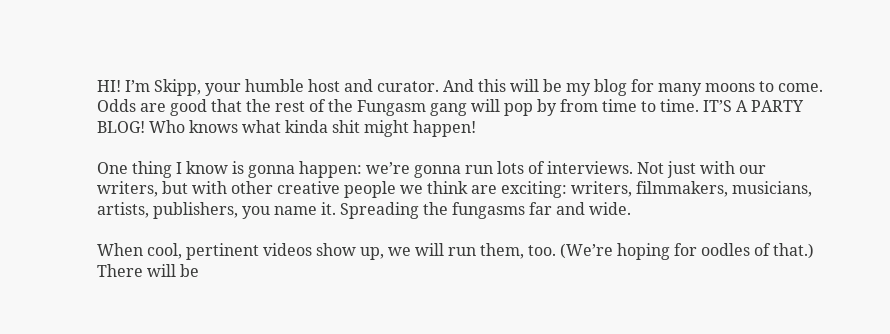HI! I’m Skipp, your humble host and curator. And this will be my blog for many moons to come. Odds are good that the rest of the Fungasm gang will pop by from time to time. IT’S A PARTY BLOG! Who knows what kinda shit might happen!

One thing I know is gonna happen: we’re gonna run lots of interviews. Not just with our writers, but with other creative people we think are exciting: writers, filmmakers, musicians, artists, publishers, you name it. Spreading the fungasms far and wide.

When cool, pertinent videos show up, we will run them, too. (We’re hoping for oodles of that.) There will be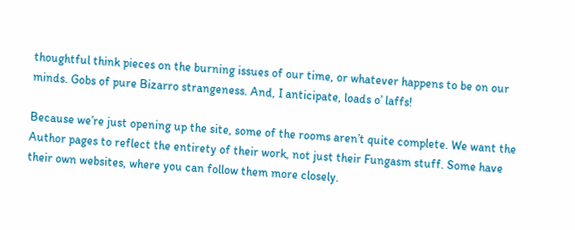thoughtful think pieces on the burning issues of our time, or whatever happens to be on our minds. Gobs of pure Bizarro strangeness. And, I anticipate, loads o’ laffs!

Because we’re just opening up the site, some of the rooms aren’t quite complete. We want the Author pages to reflect the entirety of their work, not just their Fungasm stuff. Some have their own websites, where you can follow them more closely.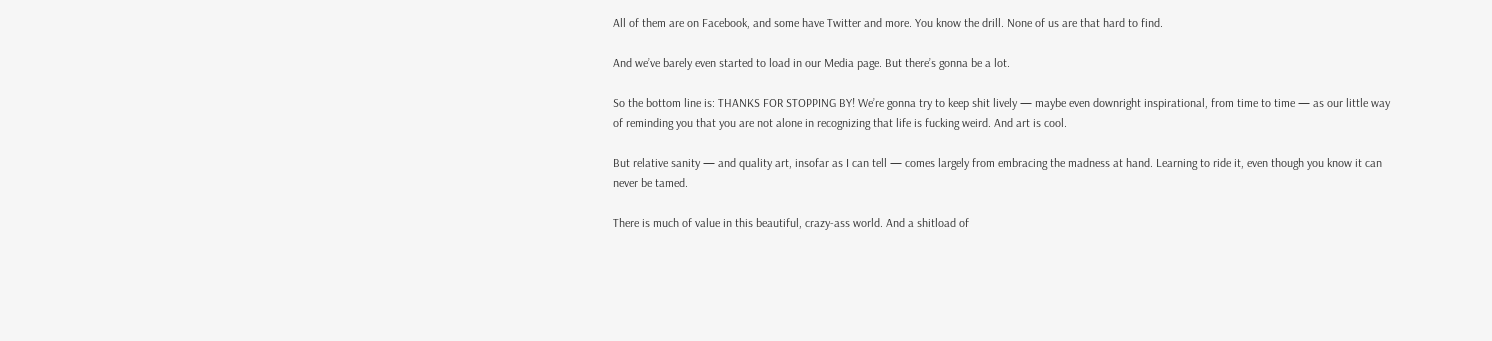All of them are on Facebook, and some have Twitter and more. You know the drill. None of us are that hard to find.

And we’ve barely even started to load in our Media page. But there’s gonna be a lot.

So the bottom line is: THANKS FOR STOPPING BY! We’re gonna try to keep shit lively — maybe even downright inspirational, from time to time — as our little way of reminding you that you are not alone in recognizing that life is fucking weird. And art is cool.

But relative sanity — and quality art, insofar as I can tell — comes largely from embracing the madness at hand. Learning to ride it, even though you know it can never be tamed.

There is much of value in this beautiful, crazy-ass world. And a shitload of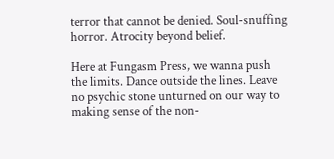terror that cannot be denied. Soul-snuffing horror. Atrocity beyond belief.

Here at Fungasm Press, we wanna push the limits. Dance outside the lines. Leave no psychic stone unturned on our way to making sense of the non-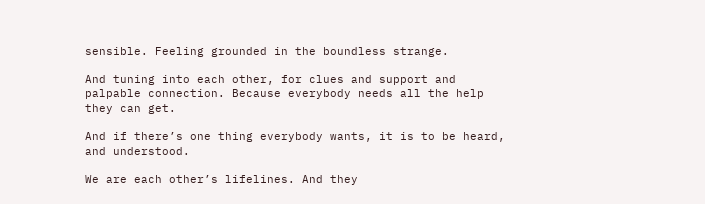sensible. Feeling grounded in the boundless strange.

And tuning into each other, for clues and support and palpable connection. Because everybody needs all the help they can get.

And if there’s one thing everybody wants, it is to be heard, and understood.

We are each other’s lifelines. And they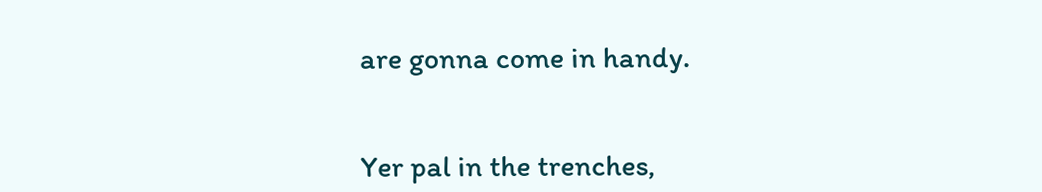are gonna come in handy.


Yer pal in the trenches,